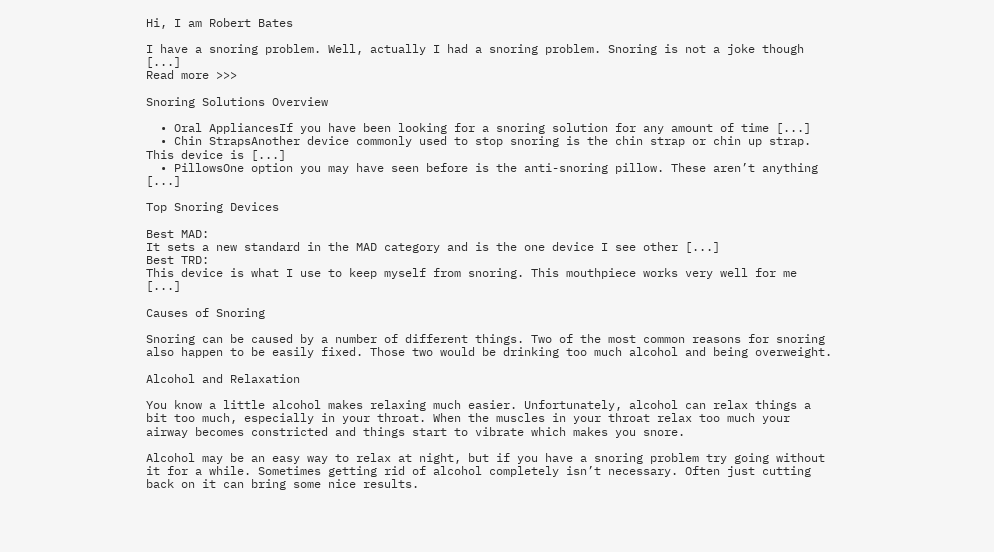Hi, I am Robert Bates

I have a snoring problem. Well, actually I had a snoring problem. Snoring is not a joke though [...]
Read more >>>

Snoring Solutions Overview

  • Oral AppliancesIf you have been looking for a snoring solution for any amount of time [...]
  • Chin StrapsAnother device commonly used to stop snoring is the chin strap or chin up strap. This device is [...]
  • PillowsOne option you may have seen before is the anti-snoring pillow. These aren’t anything [...]

Top Snoring Devices

Best MAD:
It sets a new standard in the MAD category and is the one device I see other [...]
Best TRD:
This device is what I use to keep myself from snoring. This mouthpiece works very well for me [...]

Causes of Snoring

Snoring can be caused by a number of different things. Two of the most common reasons for snoring also happen to be easily fixed. Those two would be drinking too much alcohol and being overweight.

Alcohol and Relaxation

You know a little alcohol makes relaxing much easier. Unfortunately, alcohol can relax things a bit too much, especially in your throat. When the muscles in your throat relax too much your airway becomes constricted and things start to vibrate which makes you snore.

Alcohol may be an easy way to relax at night, but if you have a snoring problem try going without it for a while. Sometimes getting rid of alcohol completely isn’t necessary. Often just cutting back on it can bring some nice results.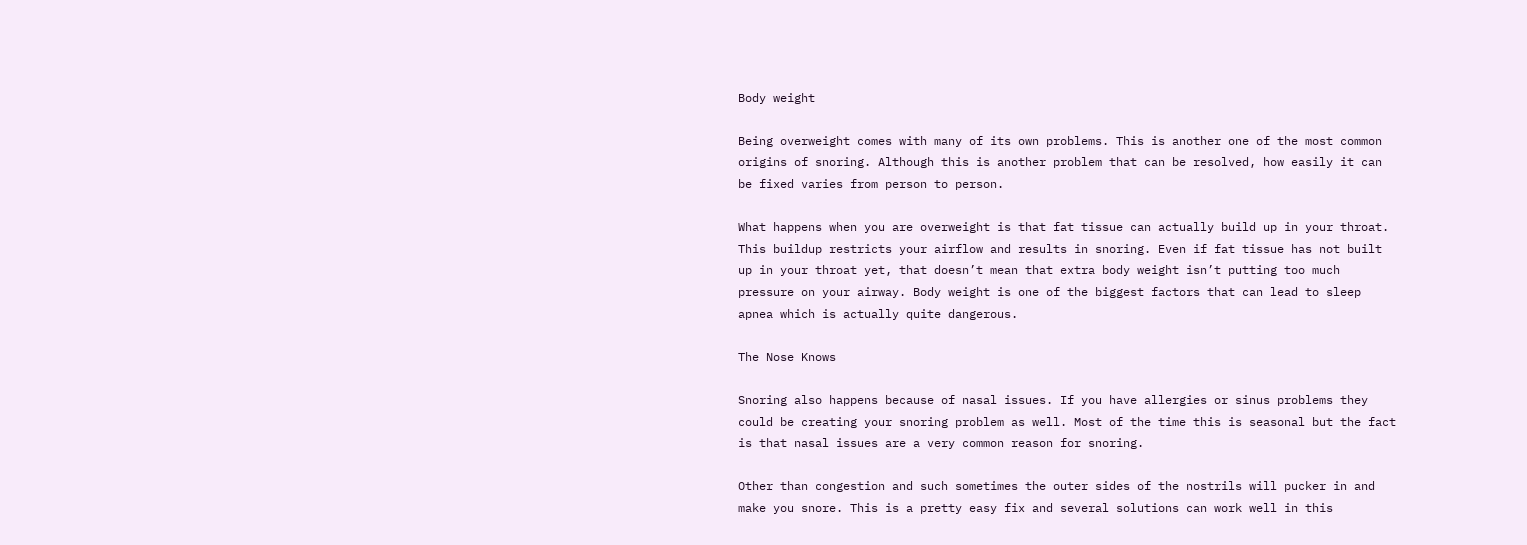Body weight

Being overweight comes with many of its own problems. This is another one of the most common origins of snoring. Although this is another problem that can be resolved, how easily it can be fixed varies from person to person.

What happens when you are overweight is that fat tissue can actually build up in your throat. This buildup restricts your airflow and results in snoring. Even if fat tissue has not built up in your throat yet, that doesn’t mean that extra body weight isn’t putting too much pressure on your airway. Body weight is one of the biggest factors that can lead to sleep apnea which is actually quite dangerous.

The Nose Knows

Snoring also happens because of nasal issues. If you have allergies or sinus problems they could be creating your snoring problem as well. Most of the time this is seasonal but the fact is that nasal issues are a very common reason for snoring.

Other than congestion and such sometimes the outer sides of the nostrils will pucker in and make you snore. This is a pretty easy fix and several solutions can work well in this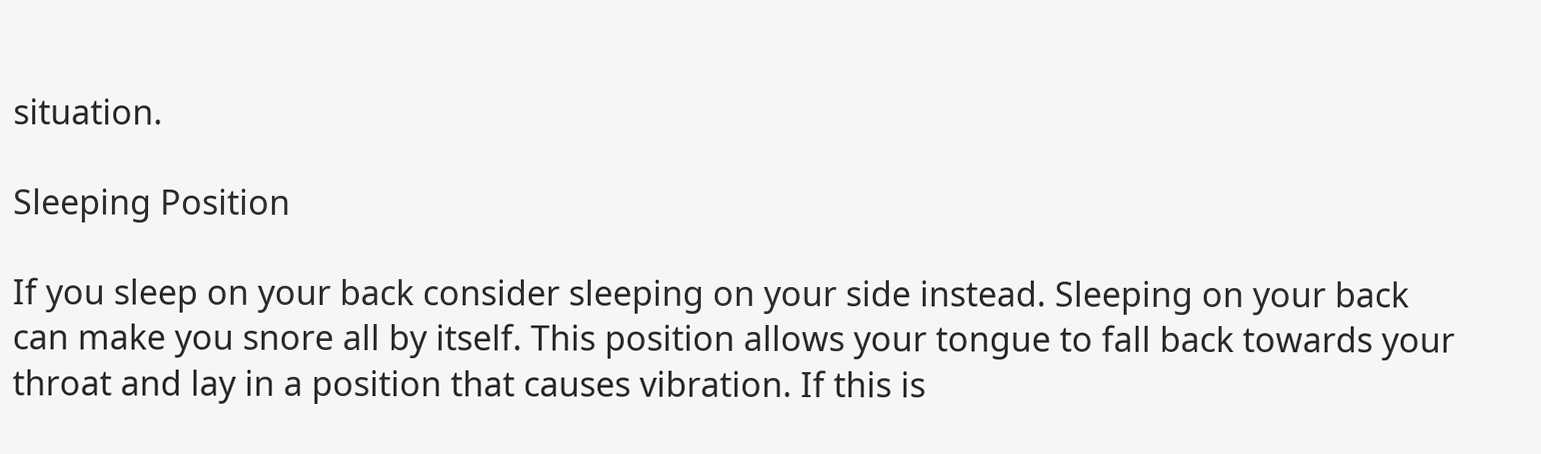situation.

Sleeping Position

If you sleep on your back consider sleeping on your side instead. Sleeping on your back can make you snore all by itself. This position allows your tongue to fall back towards your throat and lay in a position that causes vibration. If this is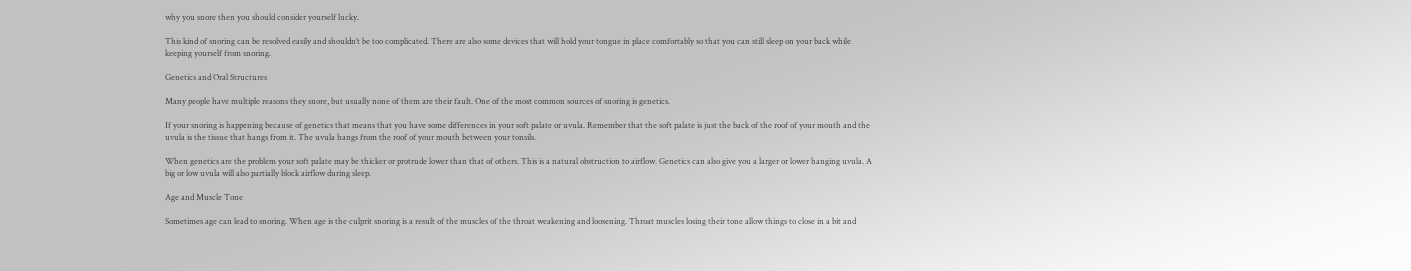why you snore then you should consider yourself lucky.

This kind of snoring can be resolved easily and shouldn’t be too complicated. There are also some devices that will hold your tongue in place comfortably so that you can still sleep on your back while keeping yourself from snoring.

Genetics and Oral Structures

Many people have multiple reasons they snore, but usually none of them are their fault. One of the most common sources of snoring is genetics.

If your snoring is happening because of genetics that means that you have some differences in your soft palate or uvula. Remember that the soft palate is just the back of the roof of your mouth and the uvula is the tissue that hangs from it. The uvula hangs from the roof of your mouth between your tonsils.

When genetics are the problem your soft palate may be thicker or protrude lower than that of others. This is a natural obstruction to airflow. Genetics can also give you a larger or lower hanging uvula. A big or low uvula will also partially block airflow during sleep.

Age and Muscle Tone

Sometimes age can lead to snoring. When age is the culprit snoring is a result of the muscles of the throat weakening and loosening. Throat muscles losing their tone allow things to close in a bit and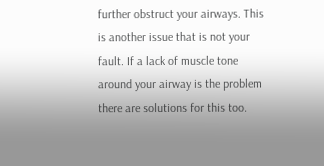further obstruct your airways. This is another issue that is not your fault. If a lack of muscle tone around your airway is the problem there are solutions for this too.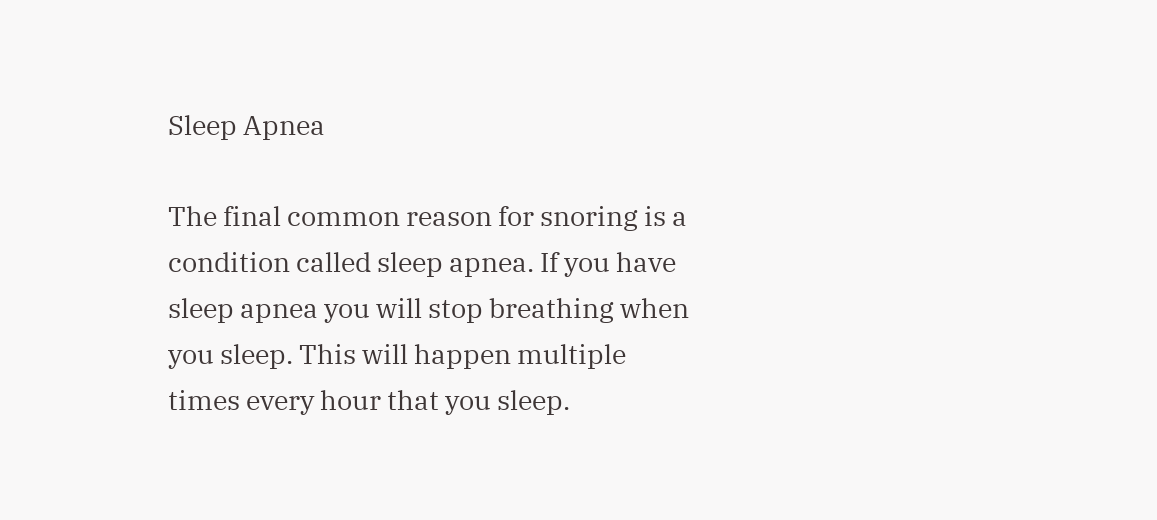Sleep Apnea

The final common reason for snoring is a condition called sleep apnea. If you have sleep apnea you will stop breathing when you sleep. This will happen multiple times every hour that you sleep.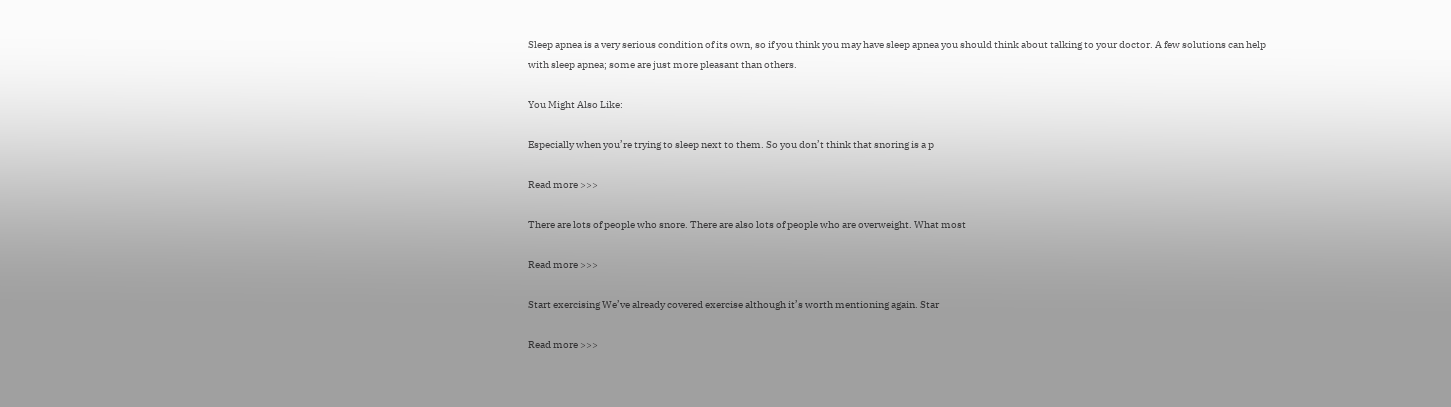Sleep apnea is a very serious condition of its own, so if you think you may have sleep apnea you should think about talking to your doctor. A few solutions can help with sleep apnea; some are just more pleasant than others.

You Might Also Like:

Especially when you’re trying to sleep next to them. So you don’t think that snoring is a p

Read more >>>

There are lots of people who snore. There are also lots of people who are overweight. What most

Read more >>>

Start exercising We’ve already covered exercise although it’s worth mentioning again. Star

Read more >>>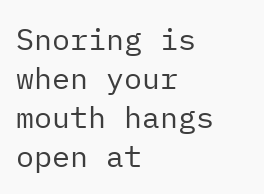Snoring is when your mouth hangs open at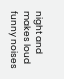night and makes loud funny noises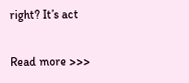right? It’s act

Read more >>>